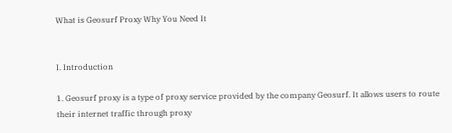What is Geosurf Proxy Why You Need It


I. Introduction

1. Geosurf proxy is a type of proxy service provided by the company Geosurf. It allows users to route their internet traffic through proxy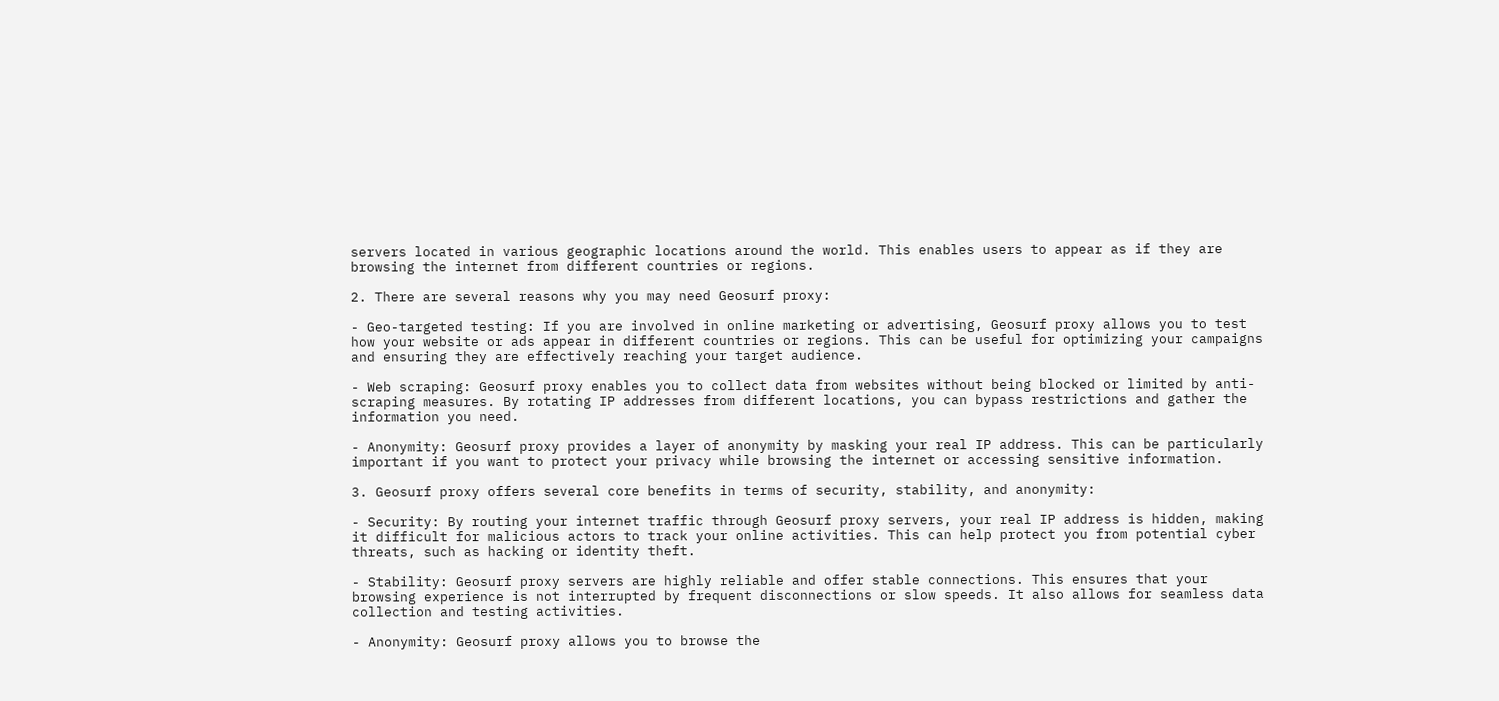servers located in various geographic locations around the world. This enables users to appear as if they are browsing the internet from different countries or regions.

2. There are several reasons why you may need Geosurf proxy:

- Geo-targeted testing: If you are involved in online marketing or advertising, Geosurf proxy allows you to test how your website or ads appear in different countries or regions. This can be useful for optimizing your campaigns and ensuring they are effectively reaching your target audience.

- Web scraping: Geosurf proxy enables you to collect data from websites without being blocked or limited by anti-scraping measures. By rotating IP addresses from different locations, you can bypass restrictions and gather the information you need.

- Anonymity: Geosurf proxy provides a layer of anonymity by masking your real IP address. This can be particularly important if you want to protect your privacy while browsing the internet or accessing sensitive information.

3. Geosurf proxy offers several core benefits in terms of security, stability, and anonymity:

- Security: By routing your internet traffic through Geosurf proxy servers, your real IP address is hidden, making it difficult for malicious actors to track your online activities. This can help protect you from potential cyber threats, such as hacking or identity theft.

- Stability: Geosurf proxy servers are highly reliable and offer stable connections. This ensures that your browsing experience is not interrupted by frequent disconnections or slow speeds. It also allows for seamless data collection and testing activities.

- Anonymity: Geosurf proxy allows you to browse the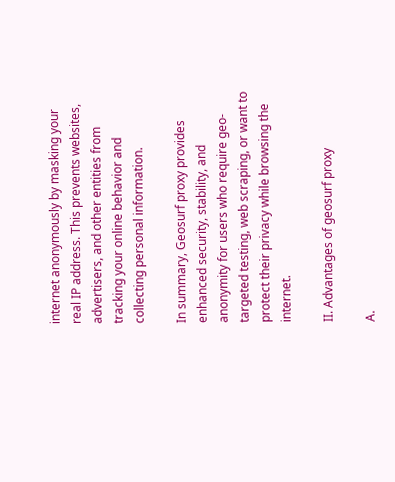internet anonymously by masking your real IP address. This prevents websites, advertisers, and other entities from tracking your online behavior and collecting personal information.

In summary, Geosurf proxy provides enhanced security, stability, and anonymity for users who require geo-targeted testing, web scraping, or want to protect their privacy while browsing the internet.

II. Advantages of geosurf proxy

A.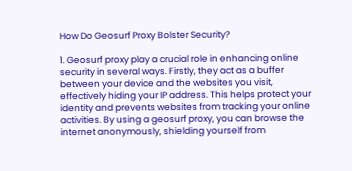How Do Geosurf Proxy Bolster Security?

1. Geosurf proxy play a crucial role in enhancing online security in several ways. Firstly, they act as a buffer between your device and the websites you visit, effectively hiding your IP address. This helps protect your identity and prevents websites from tracking your online activities. By using a geosurf proxy, you can browse the internet anonymously, shielding yourself from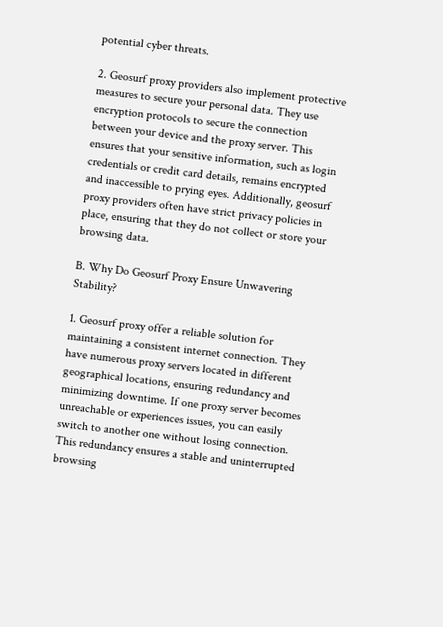potential cyber threats.

2. Geosurf proxy providers also implement protective measures to secure your personal data. They use encryption protocols to secure the connection between your device and the proxy server. This ensures that your sensitive information, such as login credentials or credit card details, remains encrypted and inaccessible to prying eyes. Additionally, geosurf proxy providers often have strict privacy policies in place, ensuring that they do not collect or store your browsing data.

B. Why Do Geosurf Proxy Ensure Unwavering Stability?

1. Geosurf proxy offer a reliable solution for maintaining a consistent internet connection. They have numerous proxy servers located in different geographical locations, ensuring redundancy and minimizing downtime. If one proxy server becomes unreachable or experiences issues, you can easily switch to another one without losing connection. This redundancy ensures a stable and uninterrupted browsing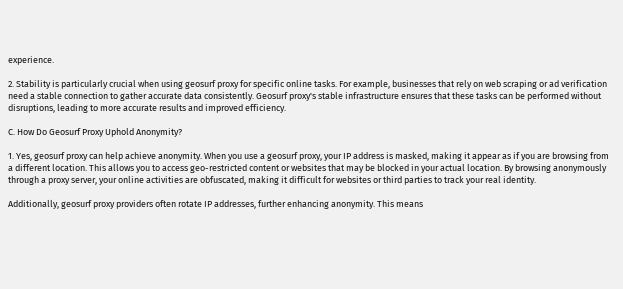experience.

2. Stability is particularly crucial when using geosurf proxy for specific online tasks. For example, businesses that rely on web scraping or ad verification need a stable connection to gather accurate data consistently. Geosurf proxy's stable infrastructure ensures that these tasks can be performed without disruptions, leading to more accurate results and improved efficiency.

C. How Do Geosurf Proxy Uphold Anonymity?

1. Yes, geosurf proxy can help achieve anonymity. When you use a geosurf proxy, your IP address is masked, making it appear as if you are browsing from a different location. This allows you to access geo-restricted content or websites that may be blocked in your actual location. By browsing anonymously through a proxy server, your online activities are obfuscated, making it difficult for websites or third parties to track your real identity.

Additionally, geosurf proxy providers often rotate IP addresses, further enhancing anonymity. This means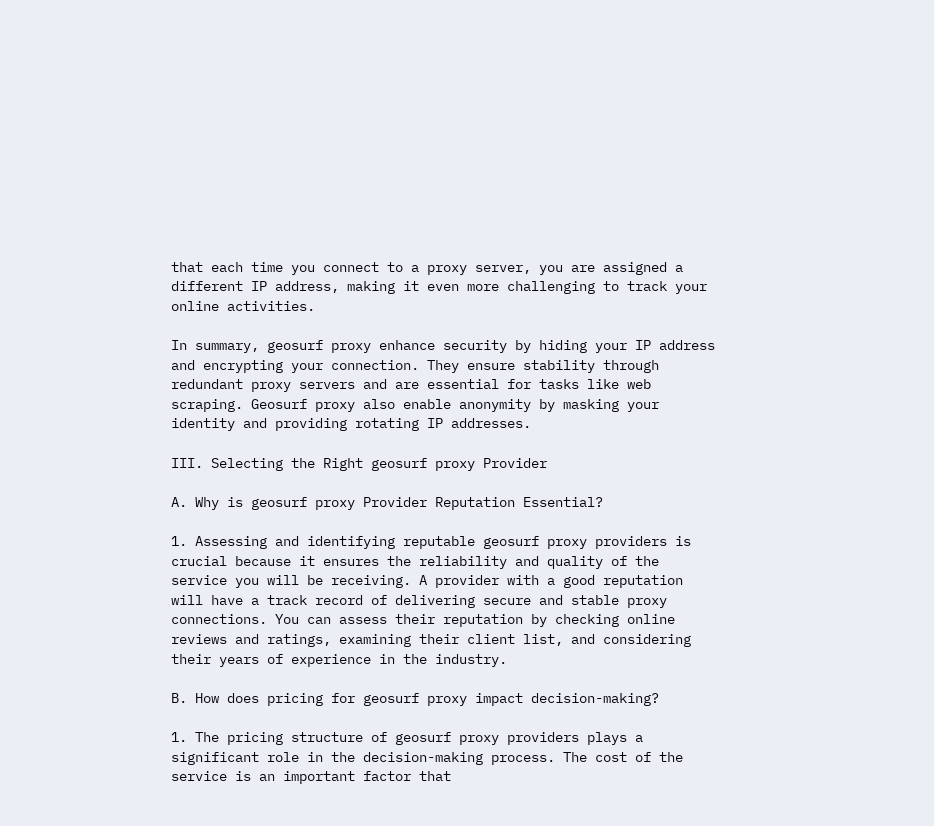that each time you connect to a proxy server, you are assigned a different IP address, making it even more challenging to track your online activities.

In summary, geosurf proxy enhance security by hiding your IP address and encrypting your connection. They ensure stability through redundant proxy servers and are essential for tasks like web scraping. Geosurf proxy also enable anonymity by masking your identity and providing rotating IP addresses.

III. Selecting the Right geosurf proxy Provider

A. Why is geosurf proxy Provider Reputation Essential?

1. Assessing and identifying reputable geosurf proxy providers is crucial because it ensures the reliability and quality of the service you will be receiving. A provider with a good reputation will have a track record of delivering secure and stable proxy connections. You can assess their reputation by checking online reviews and ratings, examining their client list, and considering their years of experience in the industry.

B. How does pricing for geosurf proxy impact decision-making?

1. The pricing structure of geosurf proxy providers plays a significant role in the decision-making process. The cost of the service is an important factor that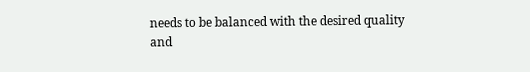needs to be balanced with the desired quality and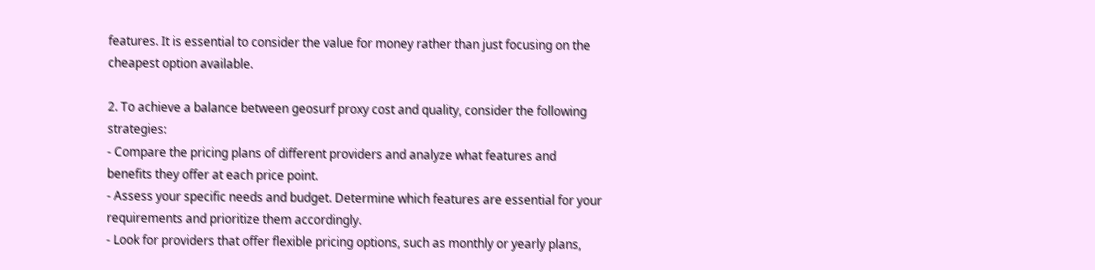features. It is essential to consider the value for money rather than just focusing on the cheapest option available.

2. To achieve a balance between geosurf proxy cost and quality, consider the following strategies:
- Compare the pricing plans of different providers and analyze what features and benefits they offer at each price point.
- Assess your specific needs and budget. Determine which features are essential for your requirements and prioritize them accordingly.
- Look for providers that offer flexible pricing options, such as monthly or yearly plans,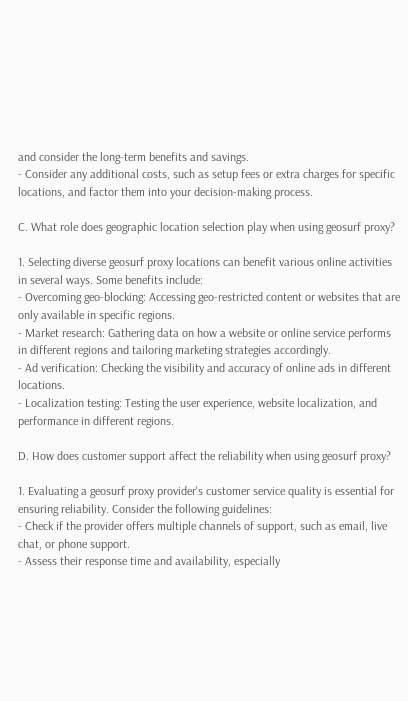and consider the long-term benefits and savings.
- Consider any additional costs, such as setup fees or extra charges for specific locations, and factor them into your decision-making process.

C. What role does geographic location selection play when using geosurf proxy?

1. Selecting diverse geosurf proxy locations can benefit various online activities in several ways. Some benefits include:
- Overcoming geo-blocking: Accessing geo-restricted content or websites that are only available in specific regions.
- Market research: Gathering data on how a website or online service performs in different regions and tailoring marketing strategies accordingly.
- Ad verification: Checking the visibility and accuracy of online ads in different locations.
- Localization testing: Testing the user experience, website localization, and performance in different regions.

D. How does customer support affect the reliability when using geosurf proxy?

1. Evaluating a geosurf proxy provider's customer service quality is essential for ensuring reliability. Consider the following guidelines:
- Check if the provider offers multiple channels of support, such as email, live chat, or phone support.
- Assess their response time and availability, especially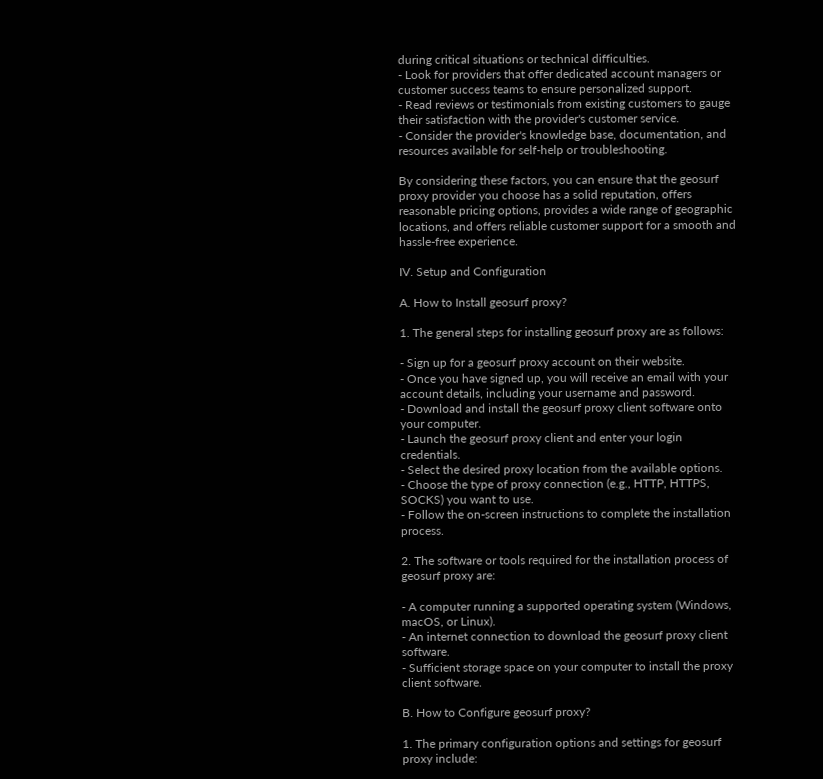during critical situations or technical difficulties.
- Look for providers that offer dedicated account managers or customer success teams to ensure personalized support.
- Read reviews or testimonials from existing customers to gauge their satisfaction with the provider's customer service.
- Consider the provider's knowledge base, documentation, and resources available for self-help or troubleshooting.

By considering these factors, you can ensure that the geosurf proxy provider you choose has a solid reputation, offers reasonable pricing options, provides a wide range of geographic locations, and offers reliable customer support for a smooth and hassle-free experience.

IV. Setup and Configuration

A. How to Install geosurf proxy?

1. The general steps for installing geosurf proxy are as follows:

- Sign up for a geosurf proxy account on their website.
- Once you have signed up, you will receive an email with your account details, including your username and password.
- Download and install the geosurf proxy client software onto your computer.
- Launch the geosurf proxy client and enter your login credentials.
- Select the desired proxy location from the available options.
- Choose the type of proxy connection (e.g., HTTP, HTTPS, SOCKS) you want to use.
- Follow the on-screen instructions to complete the installation process.

2. The software or tools required for the installation process of geosurf proxy are:

- A computer running a supported operating system (Windows, macOS, or Linux).
- An internet connection to download the geosurf proxy client software.
- Sufficient storage space on your computer to install the proxy client software.

B. How to Configure geosurf proxy?

1. The primary configuration options and settings for geosurf proxy include: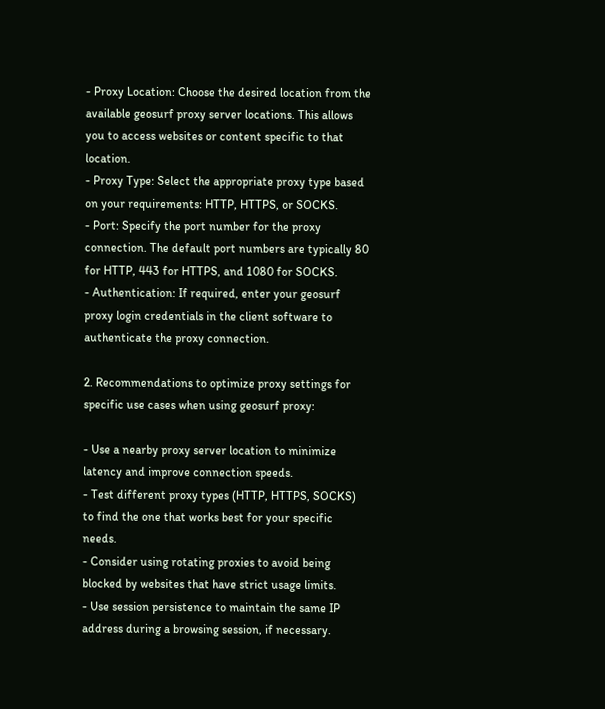- Proxy Location: Choose the desired location from the available geosurf proxy server locations. This allows you to access websites or content specific to that location.
- Proxy Type: Select the appropriate proxy type based on your requirements: HTTP, HTTPS, or SOCKS.
- Port: Specify the port number for the proxy connection. The default port numbers are typically 80 for HTTP, 443 for HTTPS, and 1080 for SOCKS.
- Authentication: If required, enter your geosurf proxy login credentials in the client software to authenticate the proxy connection.

2. Recommendations to optimize proxy settings for specific use cases when using geosurf proxy:

- Use a nearby proxy server location to minimize latency and improve connection speeds.
- Test different proxy types (HTTP, HTTPS, SOCKS) to find the one that works best for your specific needs.
- Consider using rotating proxies to avoid being blocked by websites that have strict usage limits.
- Use session persistence to maintain the same IP address during a browsing session, if necessary.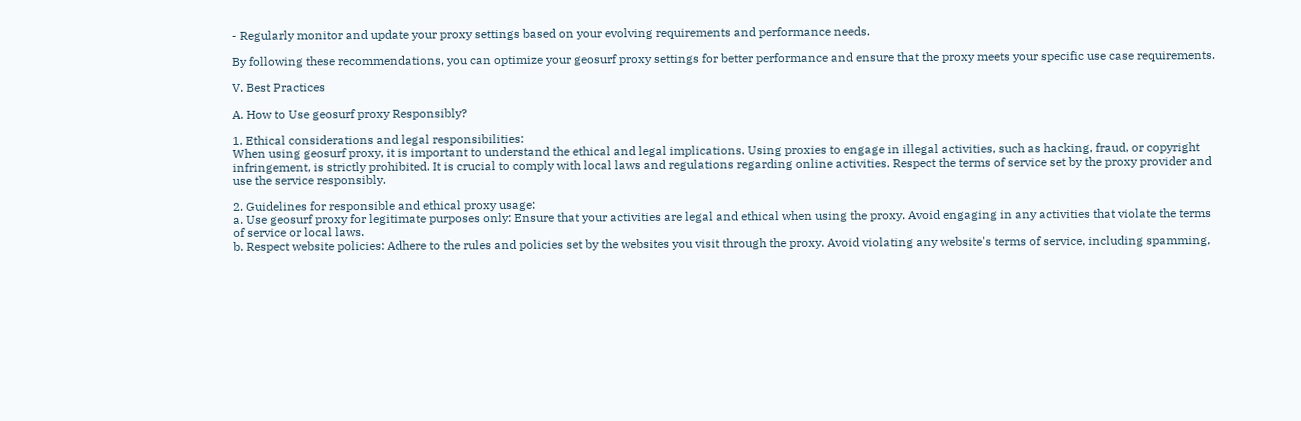- Regularly monitor and update your proxy settings based on your evolving requirements and performance needs.

By following these recommendations, you can optimize your geosurf proxy settings for better performance and ensure that the proxy meets your specific use case requirements.

V. Best Practices

A. How to Use geosurf proxy Responsibly?

1. Ethical considerations and legal responsibilities:
When using geosurf proxy, it is important to understand the ethical and legal implications. Using proxies to engage in illegal activities, such as hacking, fraud, or copyright infringement, is strictly prohibited. It is crucial to comply with local laws and regulations regarding online activities. Respect the terms of service set by the proxy provider and use the service responsibly.

2. Guidelines for responsible and ethical proxy usage:
a. Use geosurf proxy for legitimate purposes only: Ensure that your activities are legal and ethical when using the proxy. Avoid engaging in any activities that violate the terms of service or local laws.
b. Respect website policies: Adhere to the rules and policies set by the websites you visit through the proxy. Avoid violating any website's terms of service, including spamming,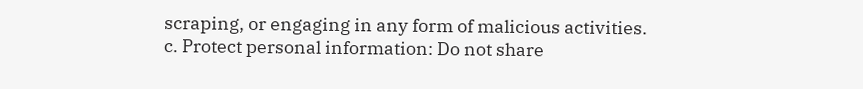scraping, or engaging in any form of malicious activities.
c. Protect personal information: Do not share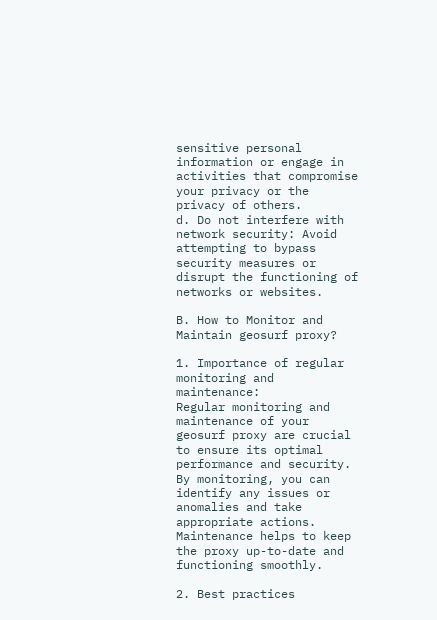sensitive personal information or engage in activities that compromise your privacy or the privacy of others.
d. Do not interfere with network security: Avoid attempting to bypass security measures or disrupt the functioning of networks or websites.

B. How to Monitor and Maintain geosurf proxy?

1. Importance of regular monitoring and maintenance:
Regular monitoring and maintenance of your geosurf proxy are crucial to ensure its optimal performance and security. By monitoring, you can identify any issues or anomalies and take appropriate actions. Maintenance helps to keep the proxy up-to-date and functioning smoothly.

2. Best practices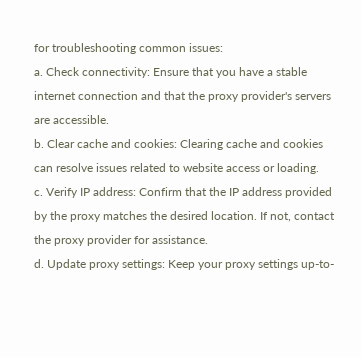for troubleshooting common issues:
a. Check connectivity: Ensure that you have a stable internet connection and that the proxy provider's servers are accessible.
b. Clear cache and cookies: Clearing cache and cookies can resolve issues related to website access or loading.
c. Verify IP address: Confirm that the IP address provided by the proxy matches the desired location. If not, contact the proxy provider for assistance.
d. Update proxy settings: Keep your proxy settings up-to-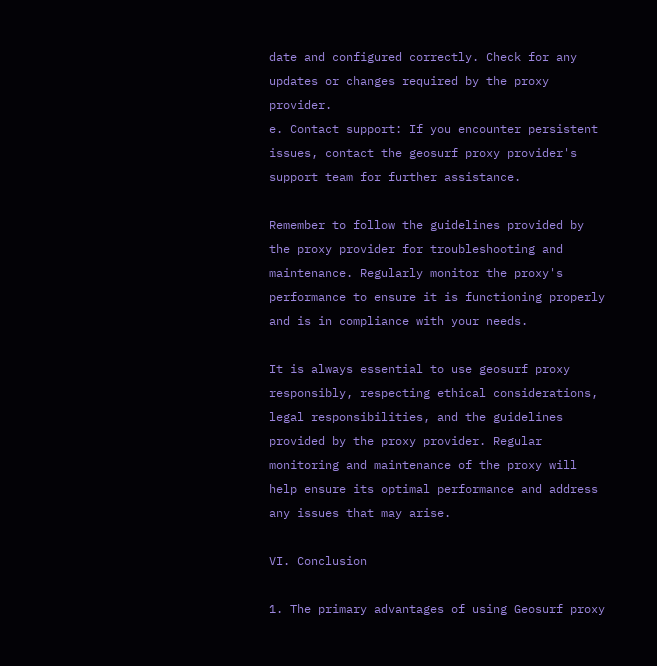date and configured correctly. Check for any updates or changes required by the proxy provider.
e. Contact support: If you encounter persistent issues, contact the geosurf proxy provider's support team for further assistance.

Remember to follow the guidelines provided by the proxy provider for troubleshooting and maintenance. Regularly monitor the proxy's performance to ensure it is functioning properly and is in compliance with your needs.

It is always essential to use geosurf proxy responsibly, respecting ethical considerations, legal responsibilities, and the guidelines provided by the proxy provider. Regular monitoring and maintenance of the proxy will help ensure its optimal performance and address any issues that may arise.

VI. Conclusion

1. The primary advantages of using Geosurf proxy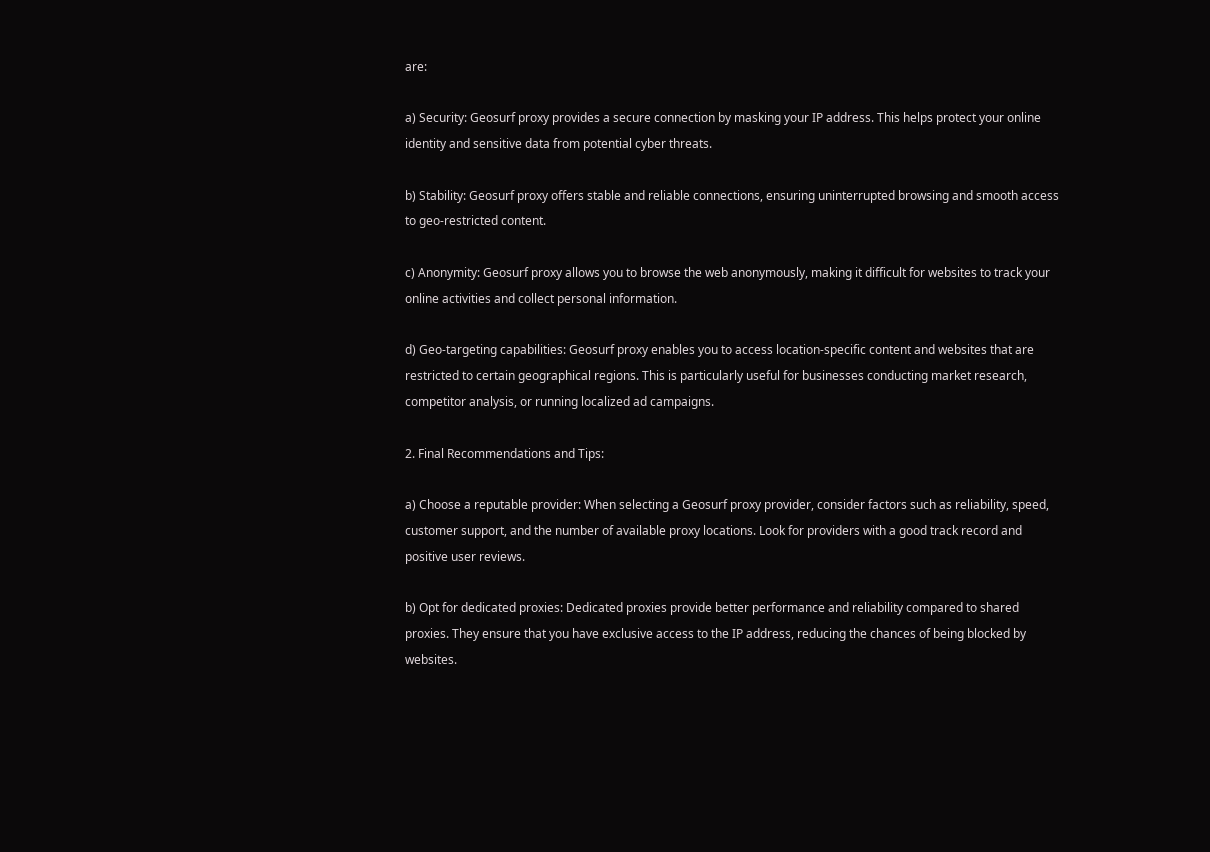are:

a) Security: Geosurf proxy provides a secure connection by masking your IP address. This helps protect your online identity and sensitive data from potential cyber threats.

b) Stability: Geosurf proxy offers stable and reliable connections, ensuring uninterrupted browsing and smooth access to geo-restricted content.

c) Anonymity: Geosurf proxy allows you to browse the web anonymously, making it difficult for websites to track your online activities and collect personal information.

d) Geo-targeting capabilities: Geosurf proxy enables you to access location-specific content and websites that are restricted to certain geographical regions. This is particularly useful for businesses conducting market research, competitor analysis, or running localized ad campaigns.

2. Final Recommendations and Tips:

a) Choose a reputable provider: When selecting a Geosurf proxy provider, consider factors such as reliability, speed, customer support, and the number of available proxy locations. Look for providers with a good track record and positive user reviews.

b) Opt for dedicated proxies: Dedicated proxies provide better performance and reliability compared to shared proxies. They ensure that you have exclusive access to the IP address, reducing the chances of being blocked by websites.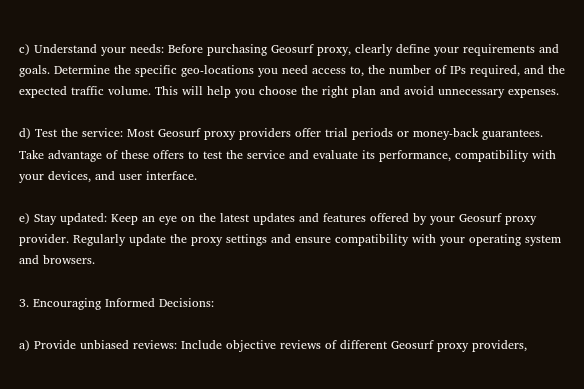c) Understand your needs: Before purchasing Geosurf proxy, clearly define your requirements and goals. Determine the specific geo-locations you need access to, the number of IPs required, and the expected traffic volume. This will help you choose the right plan and avoid unnecessary expenses.

d) Test the service: Most Geosurf proxy providers offer trial periods or money-back guarantees. Take advantage of these offers to test the service and evaluate its performance, compatibility with your devices, and user interface.

e) Stay updated: Keep an eye on the latest updates and features offered by your Geosurf proxy provider. Regularly update the proxy settings and ensure compatibility with your operating system and browsers.

3. Encouraging Informed Decisions:

a) Provide unbiased reviews: Include objective reviews of different Geosurf proxy providers,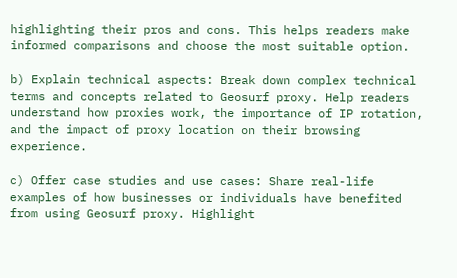highlighting their pros and cons. This helps readers make informed comparisons and choose the most suitable option.

b) Explain technical aspects: Break down complex technical terms and concepts related to Geosurf proxy. Help readers understand how proxies work, the importance of IP rotation, and the impact of proxy location on their browsing experience.

c) Offer case studies and use cases: Share real-life examples of how businesses or individuals have benefited from using Geosurf proxy. Highlight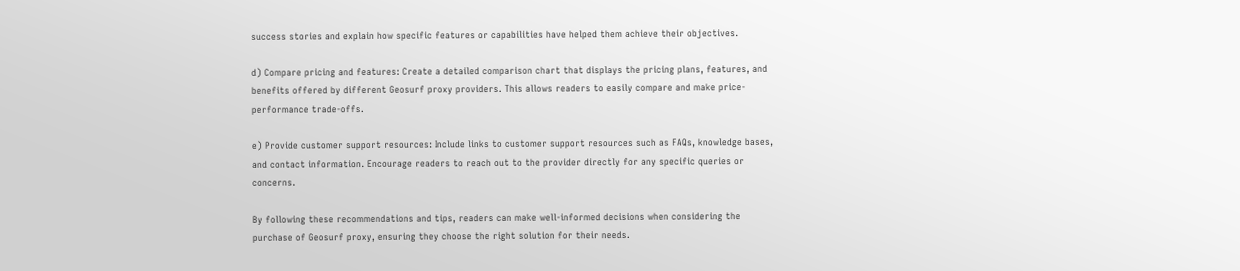success stories and explain how specific features or capabilities have helped them achieve their objectives.

d) Compare pricing and features: Create a detailed comparison chart that displays the pricing plans, features, and benefits offered by different Geosurf proxy providers. This allows readers to easily compare and make price-performance trade-offs.

e) Provide customer support resources: Include links to customer support resources such as FAQs, knowledge bases, and contact information. Encourage readers to reach out to the provider directly for any specific queries or concerns.

By following these recommendations and tips, readers can make well-informed decisions when considering the purchase of Geosurf proxy, ensuring they choose the right solution for their needs.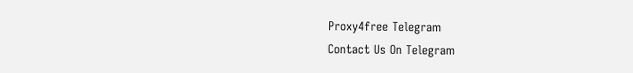Proxy4free Telegram
Contact Us On Telegram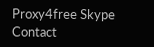Proxy4free Skype
Contact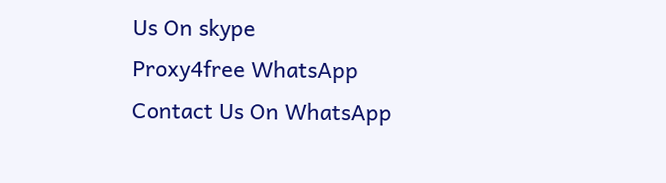Us On skype
Proxy4free WhatsApp
Contact Us On WhatsApp